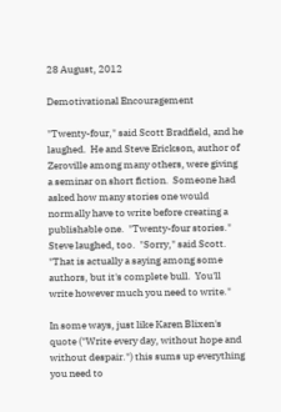28 August, 2012

Demotivational Encouragement

"Twenty-four," said Scott Bradfield, and he laughed.  He and Steve Erickson, author of Zeroville among many others, were giving a seminar on short fiction.  Someone had asked how many stories one would normally have to write before creating a publishable one.  "Twenty-four stories."  Steve laughed, too.  "Sorry," said Scott.  "That is actually a saying among some authors, but it's complete bull.  You'll write however much you need to write."

In some ways, just like Karen Blixen's quote ("Write every day, without hope and without despair.") this sums up everything you need to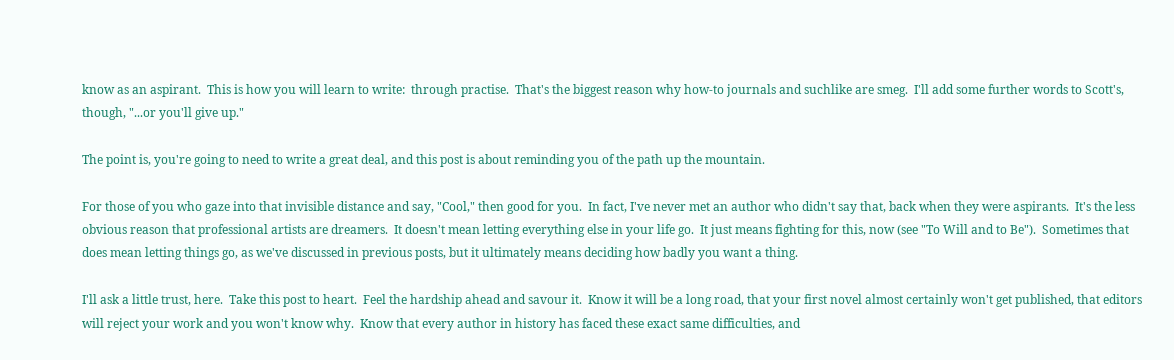know as an aspirant.  This is how you will learn to write:  through practise.  That's the biggest reason why how-to journals and suchlike are smeg.  I'll add some further words to Scott's, though, "...or you'll give up."

The point is, you're going to need to write a great deal, and this post is about reminding you of the path up the mountain.

For those of you who gaze into that invisible distance and say, "Cool," then good for you.  In fact, I've never met an author who didn't say that, back when they were aspirants.  It's the less obvious reason that professional artists are dreamers.  It doesn't mean letting everything else in your life go.  It just means fighting for this, now (see "To Will and to Be").  Sometimes that does mean letting things go, as we've discussed in previous posts, but it ultimately means deciding how badly you want a thing.

I'll ask a little trust, here.  Take this post to heart.  Feel the hardship ahead and savour it.  Know it will be a long road, that your first novel almost certainly won't get published, that editors will reject your work and you won't know why.  Know that every author in history has faced these exact same difficulties, and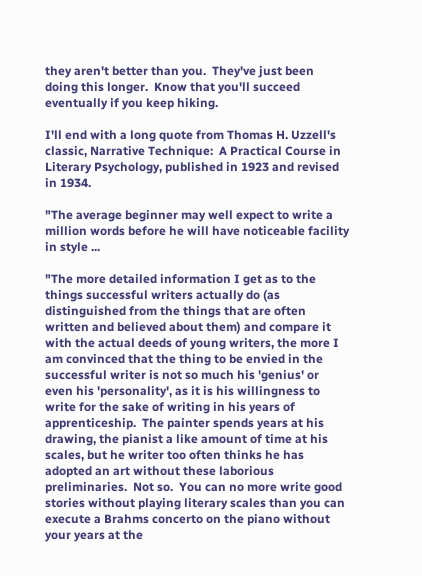they aren't better than you.  They've just been doing this longer.  Know that you'll succeed eventually if you keep hiking.

I'll end with a long quote from Thomas H. Uzzell's classic, Narrative Technique:  A Practical Course in Literary Psychology, published in 1923 and revised in 1934.

"The average beginner may well expect to write a million words before he will have noticeable facility in style ...

"The more detailed information I get as to the things successful writers actually do (as distinguished from the things that are often written and believed about them) and compare it with the actual deeds of young writers, the more I am convinced that the thing to be envied in the successful writer is not so much his 'genius' or even his 'personality', as it is his willingness to write for the sake of writing in his years of apprenticeship.  The painter spends years at his drawing, the pianist a like amount of time at his scales, but he writer too often thinks he has adopted an art without these laborious preliminaries.  Not so.  You can no more write good stories without playing literary scales than you can execute a Brahms concerto on the piano without your years at the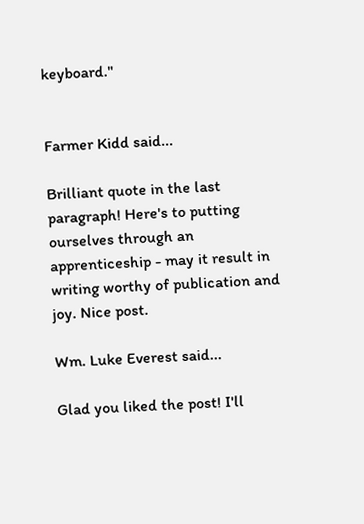keyboard."


Farmer Kidd said...

Brilliant quote in the last paragraph! Here's to putting ourselves through an apprenticeship - may it result in writing worthy of publication and joy. Nice post.

Wm. Luke Everest said...

Glad you liked the post! I'll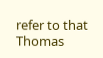refer to that Thomas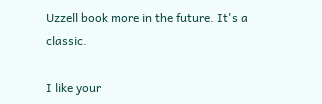Uzzell book more in the future. It's a classic.

I like your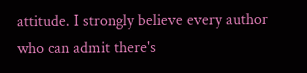attitude. I strongly believe every author who can admit there's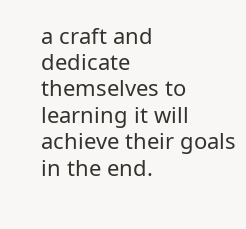a craft and dedicate themselves to learning it will achieve their goals in the end.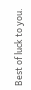Best of luck to you.